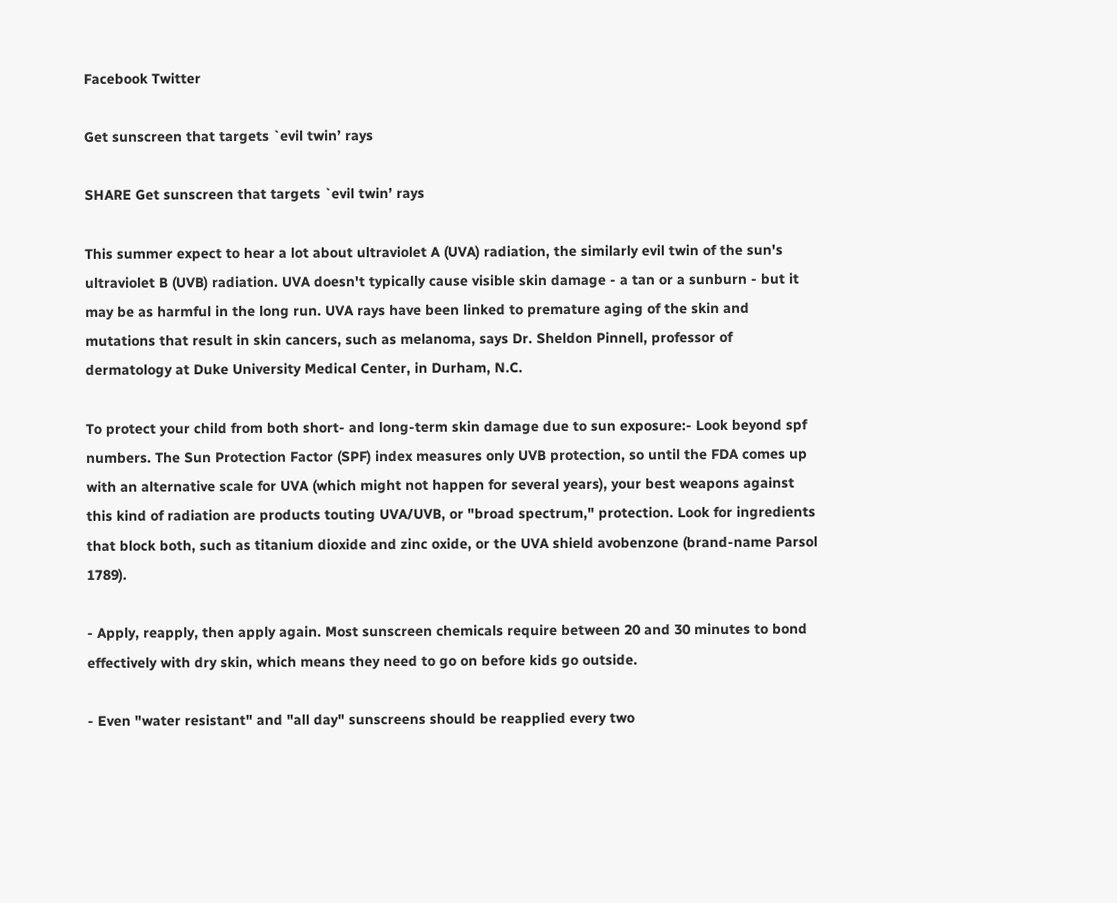Facebook Twitter

Get sunscreen that targets `evil twin’ rays

SHARE Get sunscreen that targets `evil twin’ rays

This summer expect to hear a lot about ultraviolet A (UVA) radiation, the similarly evil twin of the sun's ultraviolet B (UVB) radiation. UVA doesn't typically cause visible skin damage - a tan or a sunburn - but it may be as harmful in the long run. UVA rays have been linked to premature aging of the skin and mutations that result in skin cancers, such as melanoma, says Dr. Sheldon Pinnell, professor of dermatology at Duke University Medical Center, in Durham, N.C.

To protect your child from both short- and long-term skin damage due to sun exposure:- Look beyond spf numbers. The Sun Protection Factor (SPF) index measures only UVB protection, so until the FDA comes up with an alternative scale for UVA (which might not happen for several years), your best weapons against this kind of radiation are products touting UVA/UVB, or "broad spectrum," protection. Look for ingredients that block both, such as titanium dioxide and zinc oxide, or the UVA shield avobenzone (brand-name Parsol 1789).

- Apply, reapply, then apply again. Most sunscreen chemicals require between 20 and 30 minutes to bond effectively with dry skin, which means they need to go on before kids go outside.

- Even "water resistant" and "all day" sunscreens should be reapplied every two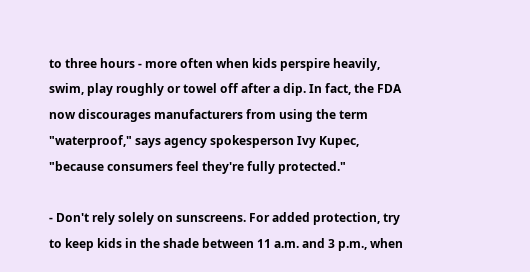to three hours - more often when kids perspire heavily, swim, play roughly or towel off after a dip. In fact, the FDA now discourages manufacturers from using the term "waterproof," says agency spokesperson Ivy Kupec, "because consumers feel they're fully protected."

- Don't rely solely on sunscreens. For added protection, try to keep kids in the shade between 11 a.m. and 3 p.m., when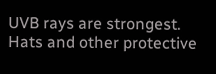UVB rays are strongest. Hats and other protective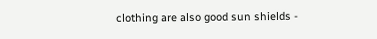clothing are also good sun shields -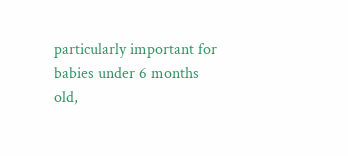particularly important for babies under 6 months old,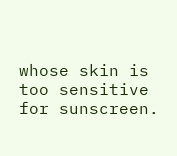whose skin is too sensitive for sunscreen.